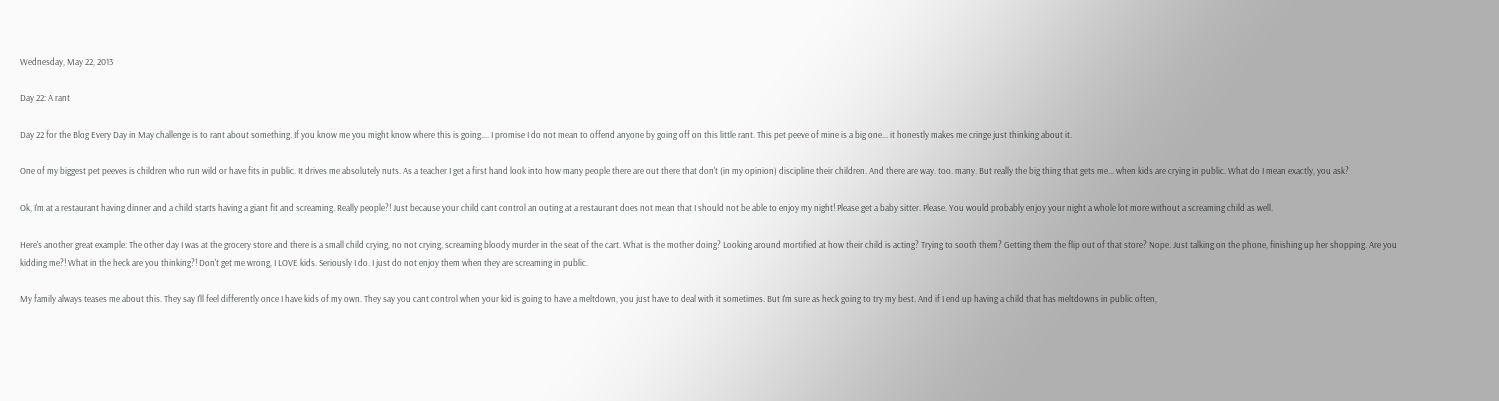Wednesday, May 22, 2013

Day 22: A rant

Day 22 for the Blog Every Day in May challenge is to rant about something. If you know me you might know where this is going.... I promise I do not mean to offend anyone by going off on this little rant. This pet peeve of mine is a big one... it honestly makes me cringe just thinking about it.

One of my biggest pet peeves is children who run wild or have fits in public. It drives me absolutely nuts. As a teacher I get a first hand look into how many people there are out there that don't (in my opinion) discipline their children. And there are way. too. many. But really the big thing that gets me... when kids are crying in public. What do I mean exactly, you ask?

Ok, I'm at a restaurant having dinner and a child starts having a giant fit and screaming. Really people?! Just because your child cant control an outing at a restaurant does not mean that I should not be able to enjoy my night! Please get a baby sitter. Please. You would probably enjoy your night a whole lot more without a screaming child as well.

Here's another great example: The other day I was at the grocery store and there is a small child crying, no not crying, screaming bloody murder in the seat of the cart. What is the mother doing? Looking around mortified at how their child is acting? Trying to sooth them? Getting them the flip out of that store? Nope. Just talking on the phone, finishing up her shopping. Are you kidding me?! What in the heck are you thinking?! Don't get me wrong, I LOVE kids. Seriously I do. I just do not enjoy them when they are screaming in public.

My family always teases me about this. They say I'll feel differently once I have kids of my own. They say you cant control when your kid is going to have a meltdown, you just have to deal with it sometimes. But I'm sure as heck going to try my best. And if I end up having a child that has meltdowns in public often,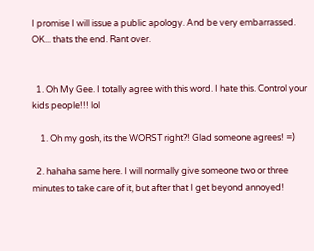I promise I will issue a public apology. And be very embarrassed. OK... thats the end. Rant over.


  1. Oh My Gee. I totally agree with this word. I hate this. Control your kids people!!! lol

    1. Oh my gosh, its the WORST right?! Glad someone agrees! =)

  2. hahaha same here. I will normally give someone two or three minutes to take care of it, but after that I get beyond annoyed!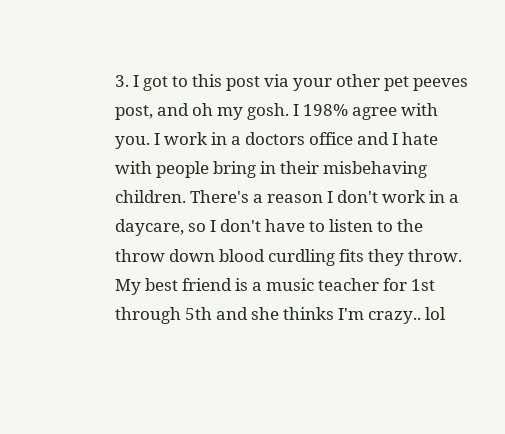3. I got to this post via your other pet peeves post, and oh my gosh. I 198% agree with you. I work in a doctors office and I hate with people bring in their misbehaving children. There's a reason I don't work in a daycare, so I don't have to listen to the throw down blood curdling fits they throw. My best friend is a music teacher for 1st through 5th and she thinks I'm crazy.. lol